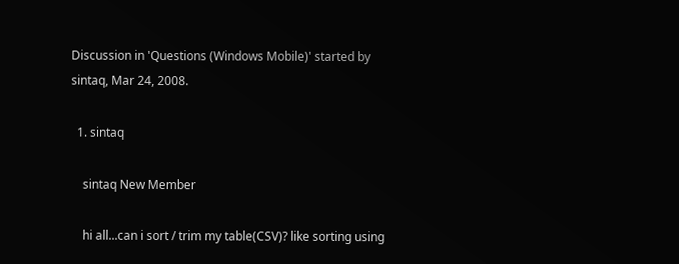Discussion in 'Questions (Windows Mobile)' started by sintaq, Mar 24, 2008.

  1. sintaq

    sintaq New Member

    hi all...can i sort / trim my table(CSV)? like sorting using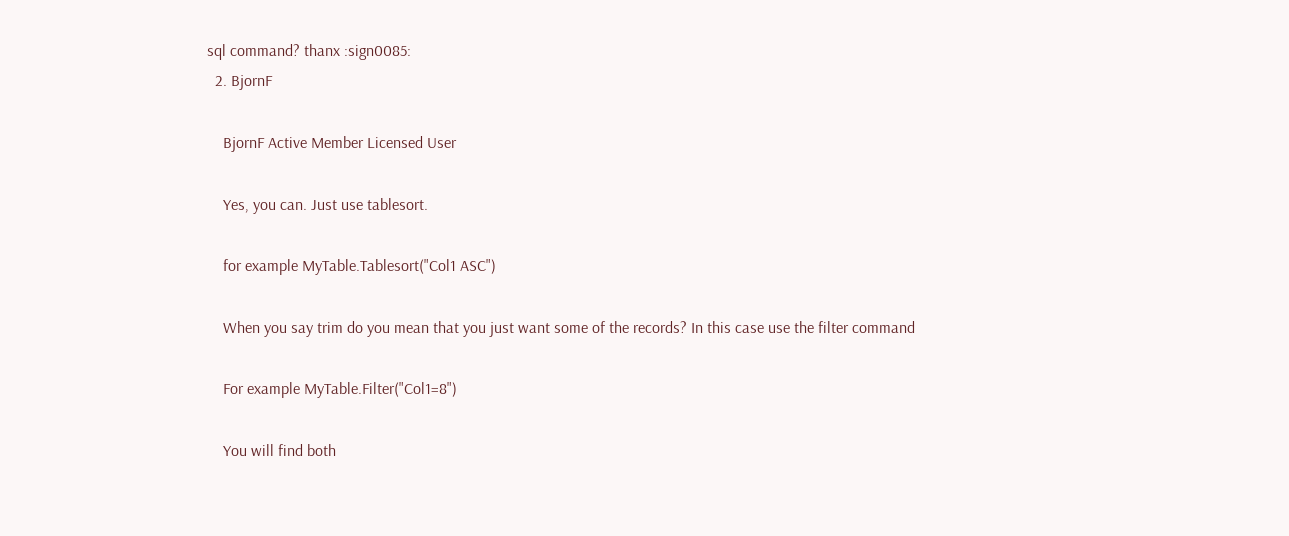sql command? thanx :sign0085:
  2. BjornF

    BjornF Active Member Licensed User

    Yes, you can. Just use tablesort.

    for example MyTable.Tablesort("Col1 ASC")

    When you say trim do you mean that you just want some of the records? In this case use the filter command

    For example MyTable.Filter("Col1=8")

    You will find both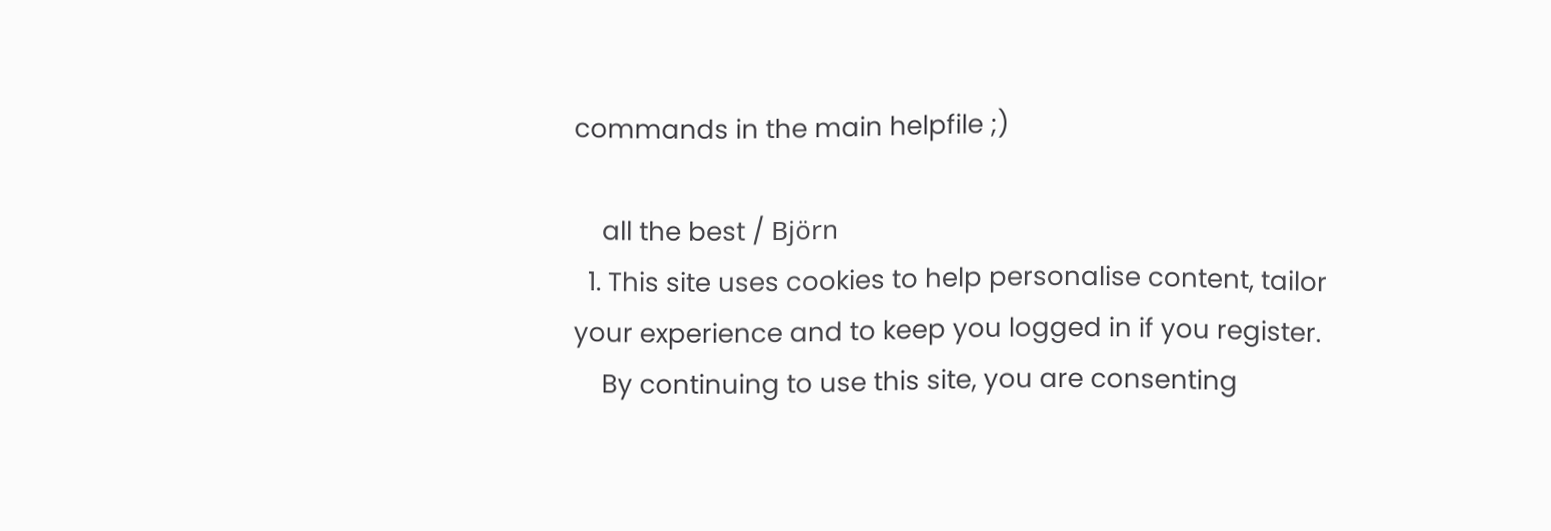commands in the main helpfile ;)

    all the best / Björn
  1. This site uses cookies to help personalise content, tailor your experience and to keep you logged in if you register.
    By continuing to use this site, you are consenting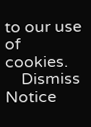to our use of cookies.
    Dismiss Notice